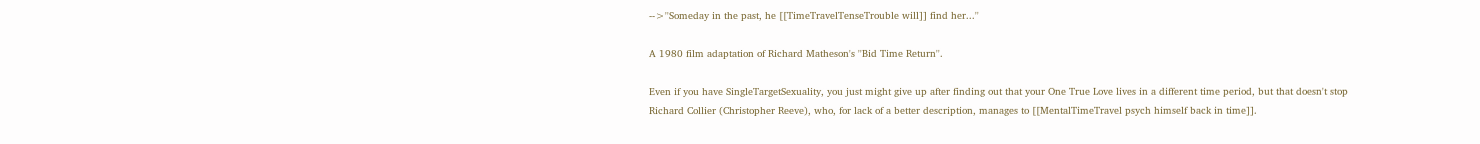-->''Someday in the past, he [[TimeTravelTenseTrouble will]] find her...''

A 1980 film adaptation of Richard Matheson's ''Bid Time Return''.

Even if you have SingleTargetSexuality, you just might give up after finding out that your One True Love lives in a different time period, but that doesn't stop Richard Collier (Christopher Reeve), who, for lack of a better description, manages to [[MentalTimeTravel psych himself back in time]].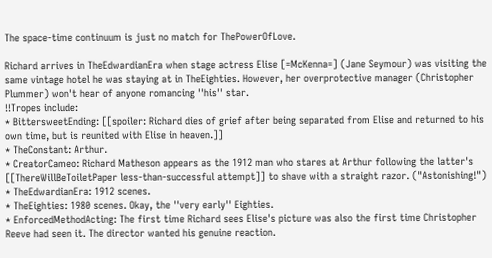The space-time continuum is just no match for ThePowerOfLove.

Richard arrives in TheEdwardianEra when stage actress Elise [=McKenna=] (Jane Seymour) was visiting the same vintage hotel he was staying at in TheEighties. However, her overprotective manager (Christopher Plummer) won't hear of anyone romancing ''his'' star.
!!Tropes include:
* BittersweetEnding: [[spoiler: Richard dies of grief after being separated from Elise and returned to his own time, but is reunited with Elise in heaven.]]
* TheConstant: Arthur.
* CreatorCameo: Richard Matheson appears as the 1912 man who stares at Arthur following the latter's [[ThereWillBeToiletPaper less-than-successful attempt]] to shave with a straight razor. ("Astonishing!")
* TheEdwardianEra: 1912 scenes.
* TheEighties: 1980 scenes. Okay, the ''very early'' Eighties.
* EnforcedMethodActing: The first time Richard sees Elise's picture was also the first time Christopher Reeve had seen it. The director wanted his genuine reaction.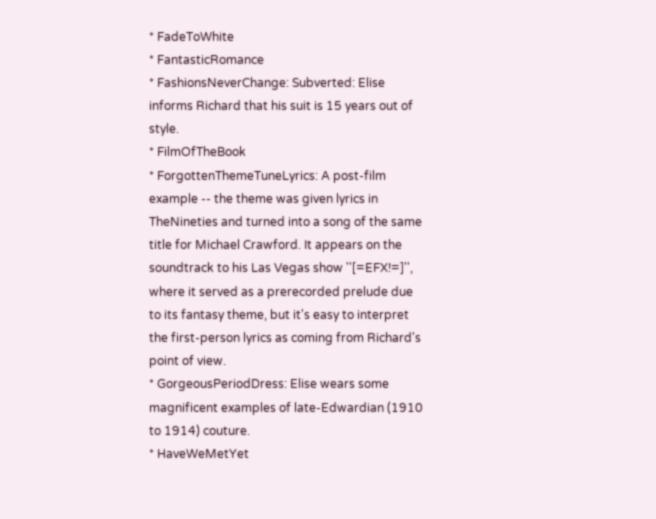* FadeToWhite
* FantasticRomance
* FashionsNeverChange: Subverted: Elise informs Richard that his suit is 15 years out of style.
* FilmOfTheBook
* ForgottenThemeTuneLyrics: A post-film example -- the theme was given lyrics in TheNineties and turned into a song of the same title for Michael Crawford. It appears on the soundtrack to his Las Vegas show ''[=EFX!=]'', where it served as a prerecorded prelude due to its fantasy theme, but it's easy to interpret the first-person lyrics as coming from Richard's point of view.
* GorgeousPeriodDress: Elise wears some magnificent examples of late-Edwardian (1910 to 1914) couture.
* HaveWeMetYet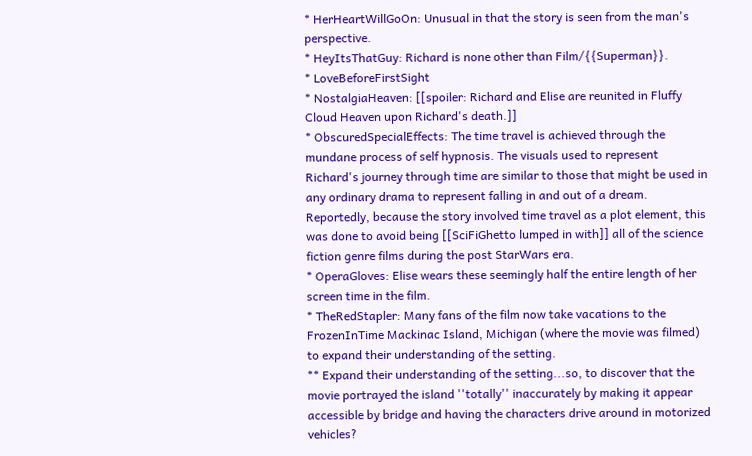* HerHeartWillGoOn: Unusual in that the story is seen from the man's perspective.
* HeyItsThatGuy: Richard is none other than Film/{{Superman}}.
* LoveBeforeFirstSight
* NostalgiaHeaven: [[spoiler: Richard and Elise are reunited in Fluffy Cloud Heaven upon Richard's death.]]
* ObscuredSpecialEffects: The time travel is achieved through the mundane process of self hypnosis. The visuals used to represent Richard's journey through time are similar to those that might be used in any ordinary drama to represent falling in and out of a dream. Reportedly, because the story involved time travel as a plot element, this was done to avoid being [[SciFiGhetto lumped in with]] all of the science fiction genre films during the post StarWars era.
* OperaGloves: Elise wears these seemingly half the entire length of her screen time in the film.
* TheRedStapler: Many fans of the film now take vacations to the FrozenInTime Mackinac Island, Michigan (where the movie was filmed) to expand their understanding of the setting.
** Expand their understanding of the setting...so, to discover that the movie portrayed the island ''totally'' inaccurately by making it appear accessible by bridge and having the characters drive around in motorized vehicles?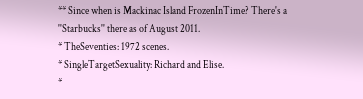** Since when is Mackinac Island FrozenInTime? There's a ''Starbucks'' there as of August 2011.
* TheSeventies: 1972 scenes.
* SingleTargetSexuality: Richard and Elise.
*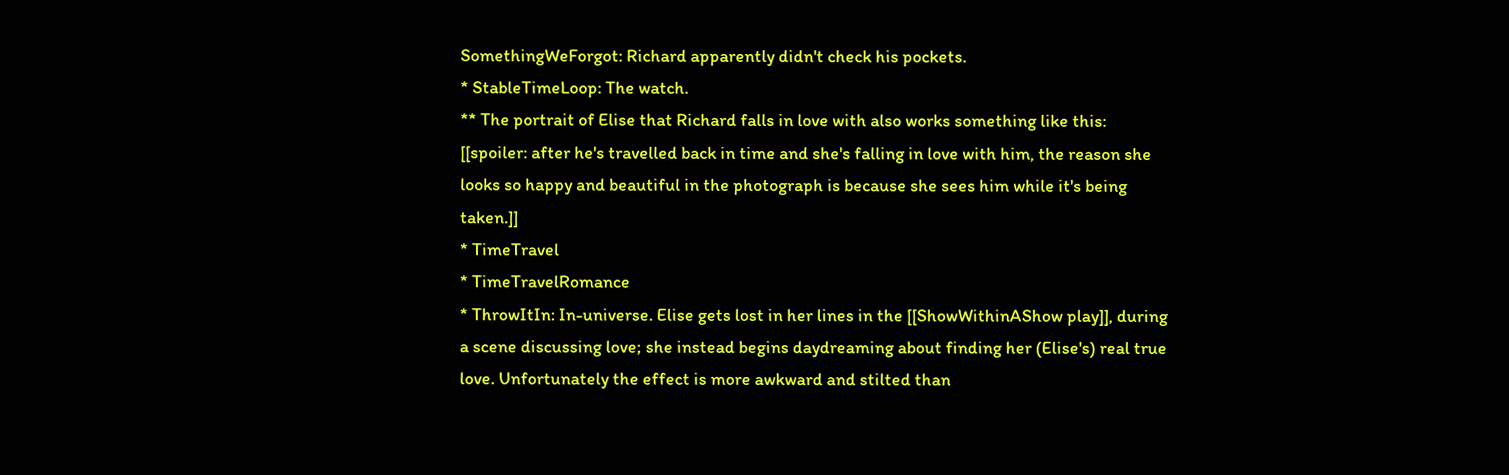SomethingWeForgot: Richard apparently didn't check his pockets.
* StableTimeLoop: The watch.
** The portrait of Elise that Richard falls in love with also works something like this: [[spoiler: after he's travelled back in time and she's falling in love with him, the reason she looks so happy and beautiful in the photograph is because she sees him while it's being taken.]]
* TimeTravel
* TimeTravelRomance
* ThrowItIn: In-universe. Elise gets lost in her lines in the [[ShowWithinAShow play]], during a scene discussing love; she instead begins daydreaming about finding her (Elise's) real true love. Unfortunately the effect is more awkward and stilted than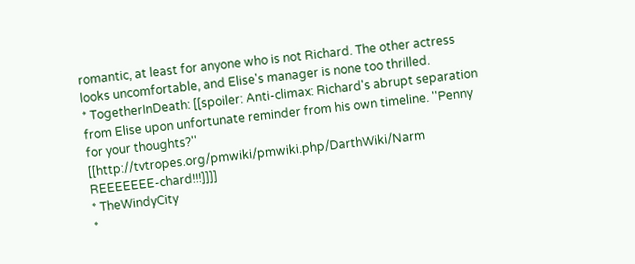romantic, at least for anyone who is not Richard. The other actress looks uncomfortable, and Elise's manager is none too thrilled.
* TogetherInDeath: [[spoiler: Anti-climax: Richard's abrupt separation from Elise upon unfortunate reminder from his own timeline. ''Penny for your thoughts?'' [[http://tvtropes.org/pmwiki/pmwiki.php/DarthWiki/Narm REEEEEEE-chard!!!]]]]
* TheWindyCity
*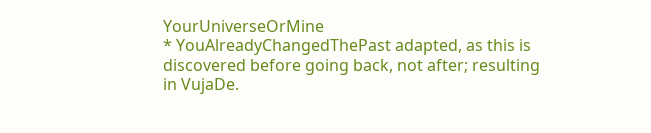YourUniverseOrMine
* YouAlreadyChangedThePast adapted, as this is discovered before going back, not after; resulting in VujaDe.